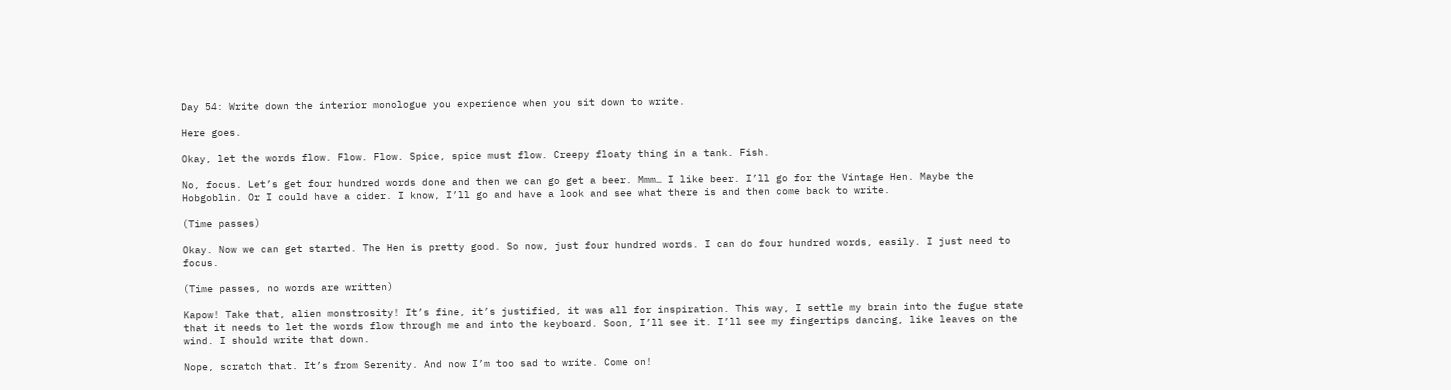Day 54: Write down the interior monologue you experience when you sit down to write.

Here goes.

Okay, let the words flow. Flow. Flow. Spice, spice must flow. Creepy floaty thing in a tank. Fish.

No, focus. Let’s get four hundred words done and then we can go get a beer. Mmm… I like beer. I’ll go for the Vintage Hen. Maybe the Hobgoblin. Or I could have a cider. I know, I’ll go and have a look and see what there is and then come back to write.

(Time passes)

Okay. Now we can get started. The Hen is pretty good. So now, just four hundred words. I can do four hundred words, easily. I just need to focus.

(Time passes, no words are written)

Kapow! Take that, alien monstrosity! It’s fine, it’s justified, it was all for inspiration. This way, I settle my brain into the fugue state that it needs to let the words flow through me and into the keyboard. Soon, I’ll see it. I’ll see my fingertips dancing, like leaves on the wind. I should write that down.

Nope, scratch that. It’s from Serenity. And now I’m too sad to write. Come on!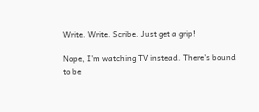Write. Write. Scribe. Just get a grip!

Nope, I’m watching TV instead. There’s bound to be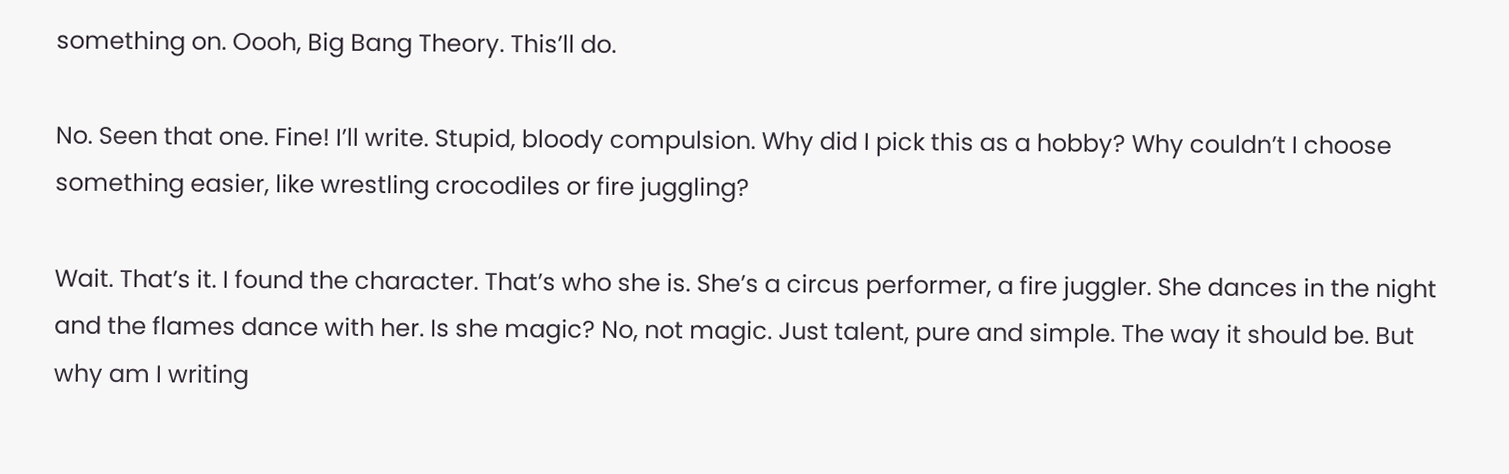something on. Oooh, Big Bang Theory. This’ll do.

No. Seen that one. Fine! I’ll write. Stupid, bloody compulsion. Why did I pick this as a hobby? Why couldn’t I choose something easier, like wrestling crocodiles or fire juggling?

Wait. That’s it. I found the character. That’s who she is. She’s a circus performer, a fire juggler. She dances in the night and the flames dance with her. Is she magic? No, not magic. Just talent, pure and simple. The way it should be. But why am I writing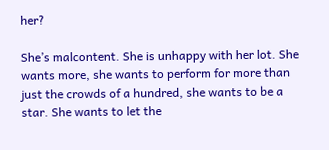her?

She’s malcontent. She is unhappy with her lot. She wants more, she wants to perform for more than just the crowds of a hundred, she wants to be a star. She wants to let the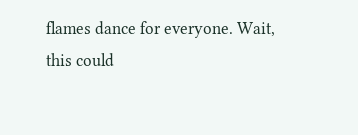flames dance for everyone. Wait, this could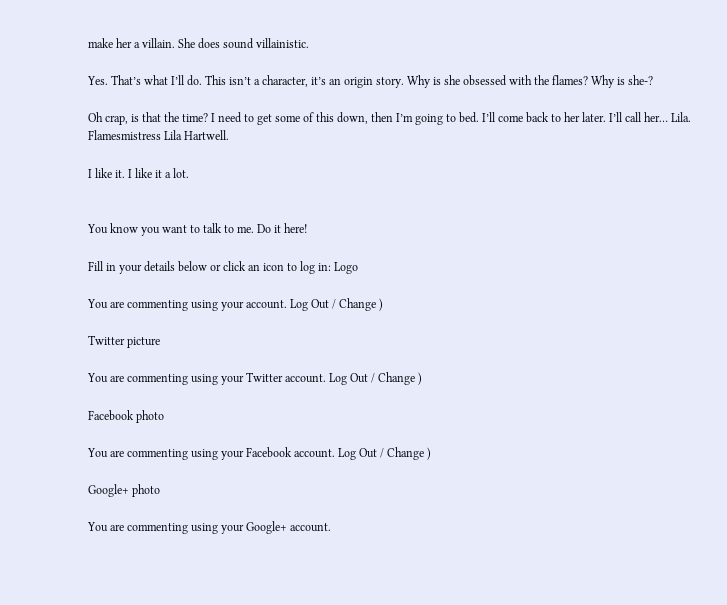make her a villain. She does sound villainistic.

Yes. That’s what I’ll do. This isn’t a character, it’s an origin story. Why is she obsessed with the flames? Why is she-?

Oh crap, is that the time? I need to get some of this down, then I’m going to bed. I’ll come back to her later. I’ll call her… Lila. Flamesmistress Lila Hartwell.

I like it. I like it a lot.


You know you want to talk to me. Do it here!

Fill in your details below or click an icon to log in: Logo

You are commenting using your account. Log Out / Change )

Twitter picture

You are commenting using your Twitter account. Log Out / Change )

Facebook photo

You are commenting using your Facebook account. Log Out / Change )

Google+ photo

You are commenting using your Google+ account.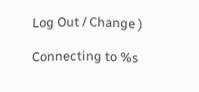Log Out / Change )

Connecting to %s